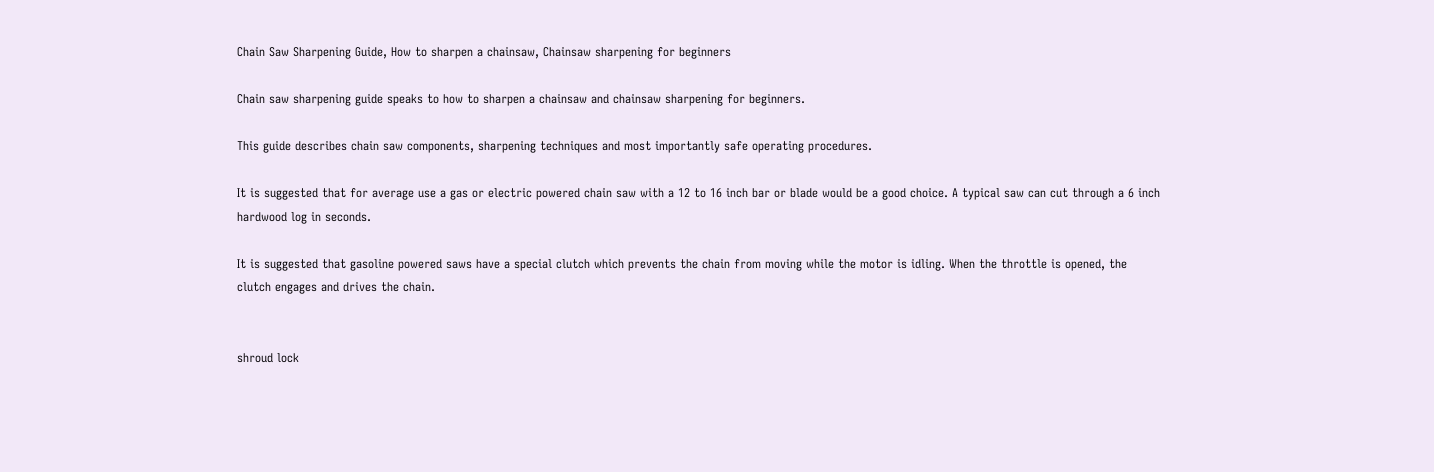Chain Saw Sharpening Guide, How to sharpen a chainsaw, Chainsaw sharpening for beginners

Chain saw sharpening guide speaks to how to sharpen a chainsaw and chainsaw sharpening for beginners.

This guide describes chain saw components, sharpening techniques and most importantly safe operating procedures.

It is suggested that for average use a gas or electric powered chain saw with a 12 to 16 inch bar or blade would be a good choice. A typical saw can cut through a 6 inch hardwood log in seconds.

It is suggested that gasoline powered saws have a special clutch which prevents the chain from moving while the motor is idling. When the throttle is opened, the clutch engages and drives the chain.


shroud lock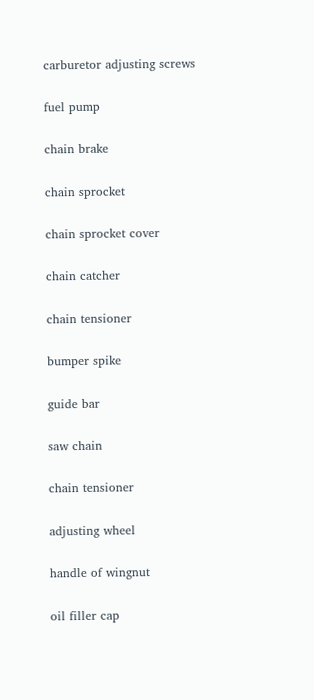carburetor adjusting screws

fuel pump

chain brake

chain sprocket

chain sprocket cover

chain catcher

chain tensioner

bumper spike

guide bar

saw chain

chain tensioner

adjusting wheel

handle of wingnut

oil filler cap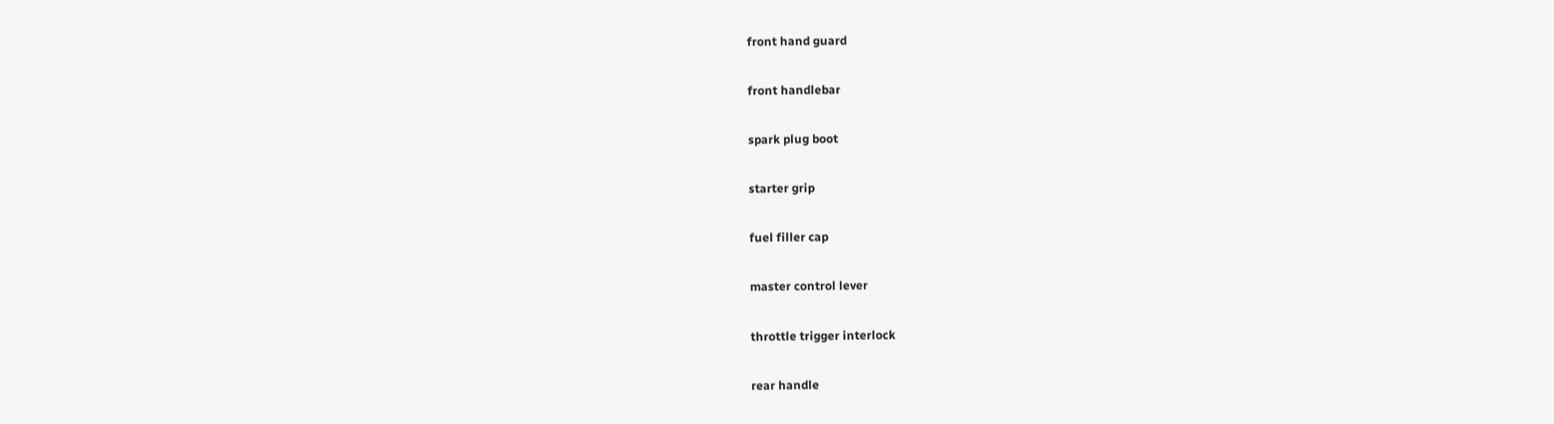front hand guard

front handlebar

spark plug boot

starter grip

fuel filler cap

master control lever

throttle trigger interlock

rear handle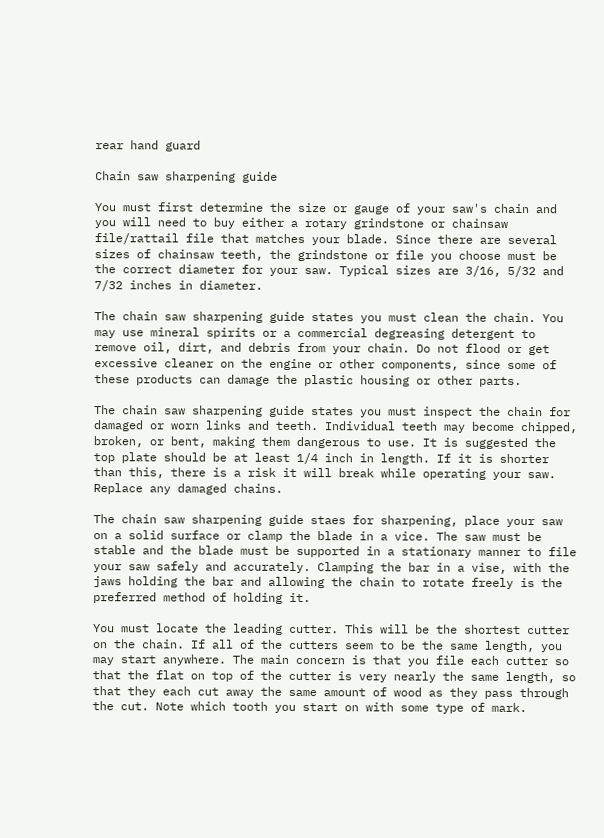rear hand guard

Chain saw sharpening guide

You must first determine the size or gauge of your saw's chain and you will need to buy either a rotary grindstone or chainsaw file/rattail file that matches your blade. Since there are several sizes of chainsaw teeth, the grindstone or file you choose must be the correct diameter for your saw. Typical sizes are 3/16, 5/32 and 7/32 inches in diameter.

The chain saw sharpening guide states you must clean the chain. You may use mineral spirits or a commercial degreasing detergent to remove oil, dirt, and debris from your chain. Do not flood or get excessive cleaner on the engine or other components, since some of these products can damage the plastic housing or other parts.

The chain saw sharpening guide states you must inspect the chain for damaged or worn links and teeth. Individual teeth may become chipped, broken, or bent, making them dangerous to use. It is suggested the top plate should be at least 1/4 inch in length. If it is shorter than this, there is a risk it will break while operating your saw. Replace any damaged chains.

The chain saw sharpening guide staes for sharpening, place your saw on a solid surface or clamp the blade in a vice. The saw must be stable and the blade must be supported in a stationary manner to file your saw safely and accurately. Clamping the bar in a vise, with the jaws holding the bar and allowing the chain to rotate freely is the preferred method of holding it.

You must locate the leading cutter. This will be the shortest cutter on the chain. If all of the cutters seem to be the same length, you may start anywhere. The main concern is that you file each cutter so that the flat on top of the cutter is very nearly the same length, so that they each cut away the same amount of wood as they pass through the cut. Note which tooth you start on with some type of mark.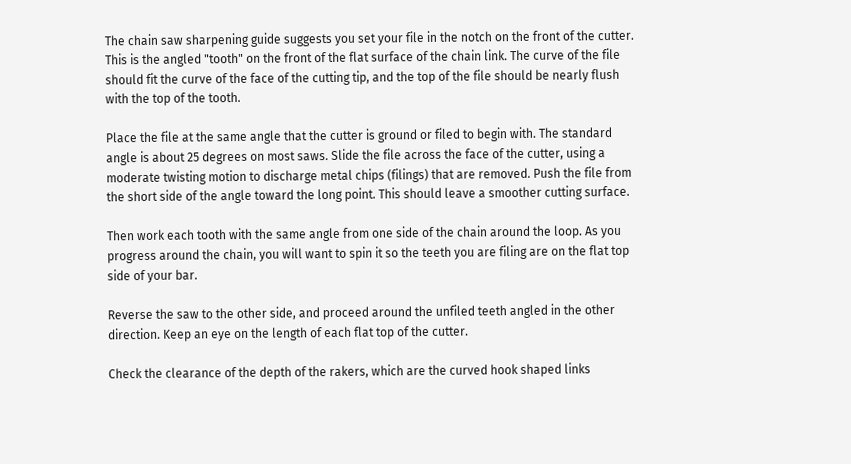The chain saw sharpening guide suggests you set your file in the notch on the front of the cutter. This is the angled "tooth" on the front of the flat surface of the chain link. The curve of the file should fit the curve of the face of the cutting tip, and the top of the file should be nearly flush with the top of the tooth.

Place the file at the same angle that the cutter is ground or filed to begin with. The standard angle is about 25 degrees on most saws. Slide the file across the face of the cutter, using a moderate twisting motion to discharge metal chips (filings) that are removed. Push the file from the short side of the angle toward the long point. This should leave a smoother cutting surface.

Then work each tooth with the same angle from one side of the chain around the loop. As you progress around the chain, you will want to spin it so the teeth you are filing are on the flat top side of your bar.

Reverse the saw to the other side, and proceed around the unfiled teeth angled in the other direction. Keep an eye on the length of each flat top of the cutter.

Check the clearance of the depth of the rakers, which are the curved hook shaped links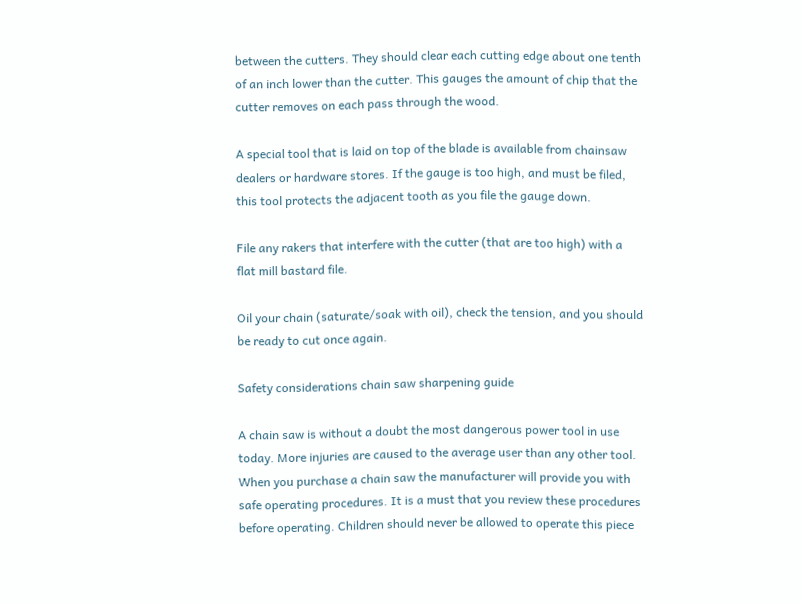between the cutters. They should clear each cutting edge about one tenth of an inch lower than the cutter. This gauges the amount of chip that the cutter removes on each pass through the wood.

A special tool that is laid on top of the blade is available from chainsaw dealers or hardware stores. If the gauge is too high, and must be filed, this tool protects the adjacent tooth as you file the gauge down.

File any rakers that interfere with the cutter (that are too high) with a flat mill bastard file.

Oil your chain (saturate/soak with oil), check the tension, and you should be ready to cut once again.

Safety considerations chain saw sharpening guide

A chain saw is without a doubt the most dangerous power tool in use today. More injuries are caused to the average user than any other tool. When you purchase a chain saw the manufacturer will provide you with safe operating procedures. It is a must that you review these procedures before operating. Children should never be allowed to operate this piece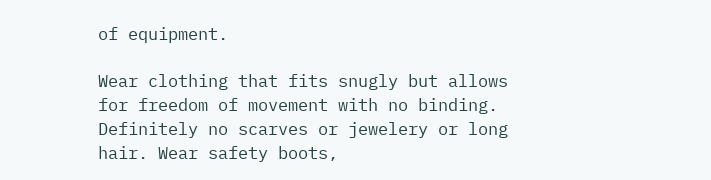of equipment.

Wear clothing that fits snugly but allows for freedom of movement with no binding. Definitely no scarves or jewelery or long hair. Wear safety boots,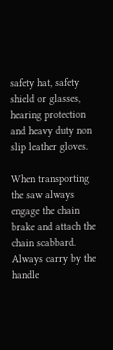safety hat, safety shield or glasses, hearing protection and heavy duty non slip leather gloves.

When transporting the saw always engage the chain brake and attach the chain scabbard. Always carry by the handle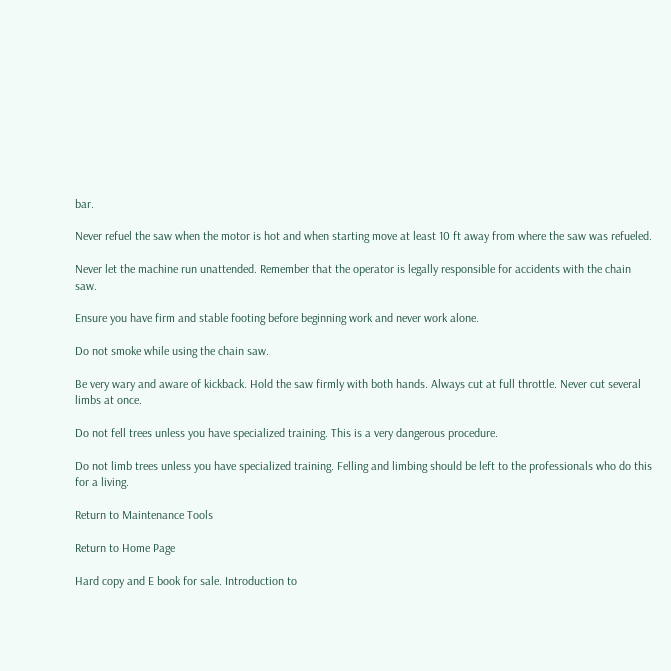bar.

Never refuel the saw when the motor is hot and when starting move at least 10 ft away from where the saw was refueled.

Never let the machine run unattended. Remember that the operator is legally responsible for accidents with the chain saw.

Ensure you have firm and stable footing before beginning work and never work alone.

Do not smoke while using the chain saw.

Be very wary and aware of kickback. Hold the saw firmly with both hands. Always cut at full throttle. Never cut several limbs at once.

Do not fell trees unless you have specialized training. This is a very dangerous procedure.

Do not limb trees unless you have specialized training. Felling and limbing should be left to the professionals who do this for a living.

Return to Maintenance Tools

Return to Home Page

Hard copy and E book for sale. Introduction to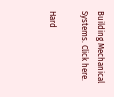Building Mechanical Systems. Click here.

Hard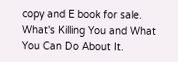copy and E book for sale. What's Killing You and What You Can Do About It.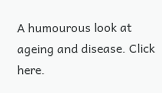A humourous look at ageing and disease. Click here.